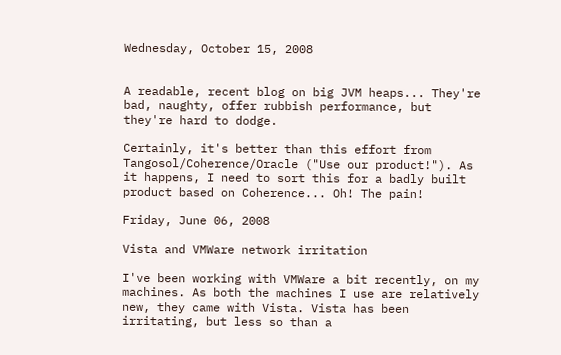Wednesday, October 15, 2008


A readable, recent blog on big JVM heaps... They're bad, naughty, offer rubbish performance, but they're hard to dodge.

Certainly, it's better than this effort from Tangosol/Coherence/Oracle ("Use our product!"). As it happens, I need to sort this for a badly built product based on Coherence... Oh! The pain!

Friday, June 06, 2008

Vista and VMWare network irritation

I've been working with VMWare a bit recently, on my machines. As both the machines I use are relatively new, they came with Vista. Vista has been irritating, but less so than a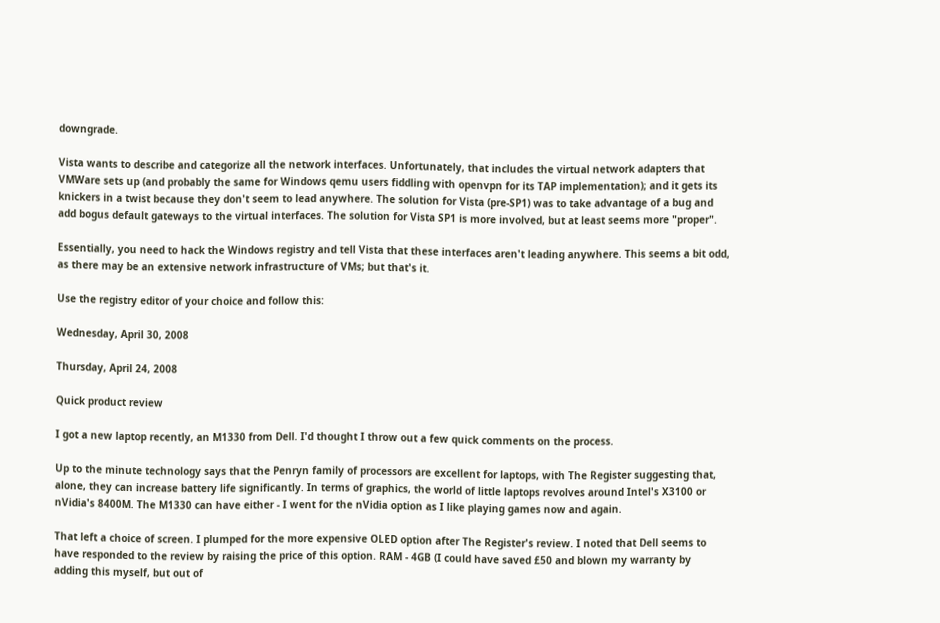downgrade.

Vista wants to describe and categorize all the network interfaces. Unfortunately, that includes the virtual network adapters that VMWare sets up (and probably the same for Windows qemu users fiddling with openvpn for its TAP implementation); and it gets its knickers in a twist because they don't seem to lead anywhere. The solution for Vista (pre-SP1) was to take advantage of a bug and add bogus default gateways to the virtual interfaces. The solution for Vista SP1 is more involved, but at least seems more "proper".

Essentially, you need to hack the Windows registry and tell Vista that these interfaces aren't leading anywhere. This seems a bit odd, as there may be an extensive network infrastructure of VMs; but that's it.

Use the registry editor of your choice and follow this:

Wednesday, April 30, 2008

Thursday, April 24, 2008

Quick product review

I got a new laptop recently, an M1330 from Dell. I'd thought I throw out a few quick comments on the process.

Up to the minute technology says that the Penryn family of processors are excellent for laptops, with The Register suggesting that, alone, they can increase battery life significantly. In terms of graphics, the world of little laptops revolves around Intel's X3100 or nVidia's 8400M. The M1330 can have either - I went for the nVidia option as I like playing games now and again.

That left a choice of screen. I plumped for the more expensive OLED option after The Register's review. I noted that Dell seems to have responded to the review by raising the price of this option. RAM - 4GB (I could have saved £50 and blown my warranty by adding this myself, but out of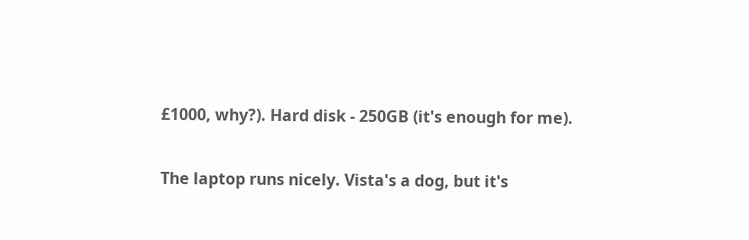£1000, why?). Hard disk - 250GB (it's enough for me).

The laptop runs nicely. Vista's a dog, but it's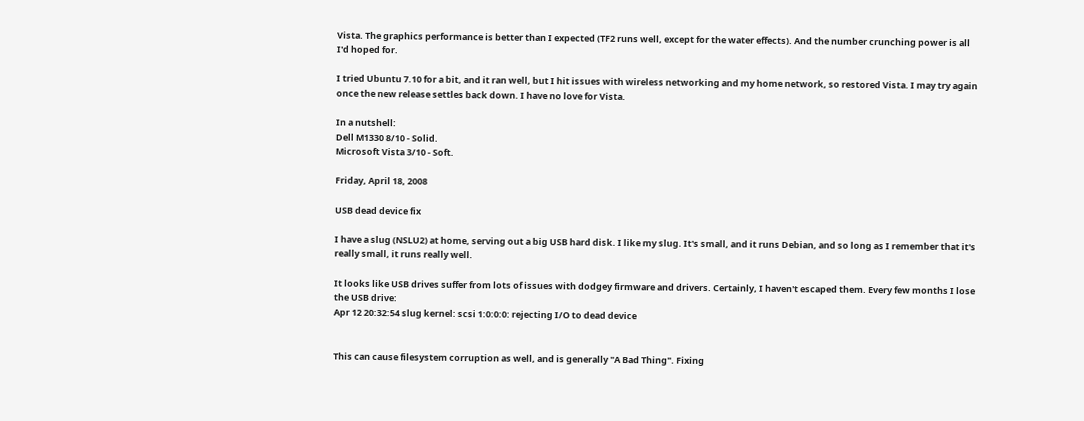Vista. The graphics performance is better than I expected (TF2 runs well, except for the water effects). And the number crunching power is all I'd hoped for.

I tried Ubuntu 7.10 for a bit, and it ran well, but I hit issues with wireless networking and my home network, so restored Vista. I may try again once the new release settles back down. I have no love for Vista.

In a nutshell:
Dell M1330 8/10 - Solid.
Microsoft Vista 3/10 - Soft.

Friday, April 18, 2008

USB dead device fix

I have a slug (NSLU2) at home, serving out a big USB hard disk. I like my slug. It's small, and it runs Debian, and so long as I remember that it's really small, it runs really well.

It looks like USB drives suffer from lots of issues with dodgey firmware and drivers. Certainly, I haven't escaped them. Every few months I lose the USB drive:
Apr 12 20:32:54 slug kernel: scsi 1:0:0:0: rejecting I/O to dead device


This can cause filesystem corruption as well, and is generally "A Bad Thing". Fixing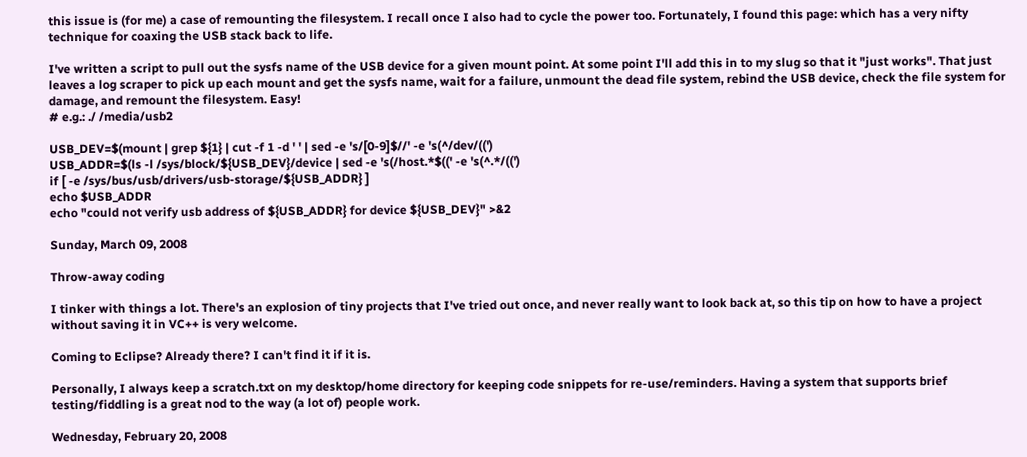this issue is (for me) a case of remounting the filesystem. I recall once I also had to cycle the power too. Fortunately, I found this page: which has a very nifty technique for coaxing the USB stack back to life.

I've written a script to pull out the sysfs name of the USB device for a given mount point. At some point I'll add this in to my slug so that it "just works". That just leaves a log scraper to pick up each mount and get the sysfs name, wait for a failure, unmount the dead file system, rebind the USB device, check the file system for damage, and remount the filesystem. Easy!
# e.g.: ./ /media/usb2

USB_DEV=$(mount | grep ${1} | cut -f 1 -d ' ' | sed -e 's/[0-9]$//' -e 's(^/dev/((')
USB_ADDR=$(ls -l /sys/block/${USB_DEV}/device | sed -e 's(/host.*$((' -e 's(^.*/((')
if [ -e /sys/bus/usb/drivers/usb-storage/${USB_ADDR} ]
echo $USB_ADDR
echo "could not verify usb address of ${USB_ADDR} for device ${USB_DEV}" >&2

Sunday, March 09, 2008

Throw-away coding

I tinker with things a lot. There's an explosion of tiny projects that I've tried out once, and never really want to look back at, so this tip on how to have a project without saving it in VC++ is very welcome.

Coming to Eclipse? Already there? I can't find it if it is.

Personally, I always keep a scratch.txt on my desktop/home directory for keeping code snippets for re-use/reminders. Having a system that supports brief testing/fiddling is a great nod to the way (a lot of) people work.

Wednesday, February 20, 2008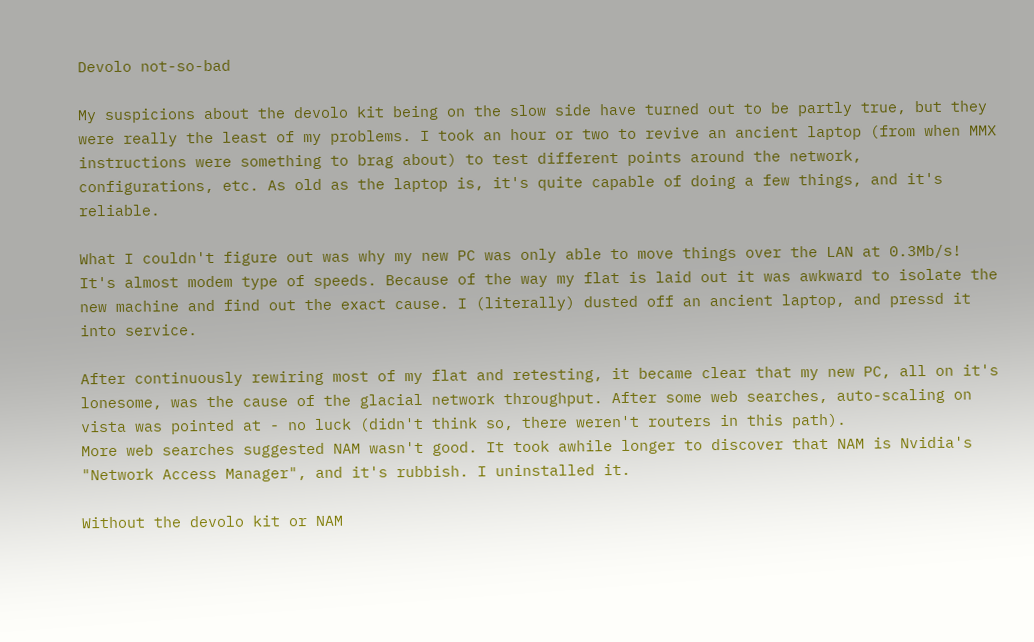Devolo not-so-bad

My suspicions about the devolo kit being on the slow side have turned out to be partly true, but they were really the least of my problems. I took an hour or two to revive an ancient laptop (from when MMX instructions were something to brag about) to test different points around the network, configurations, etc. As old as the laptop is, it's quite capable of doing a few things, and it's reliable.

What I couldn't figure out was why my new PC was only able to move things over the LAN at 0.3Mb/s! It's almost modem type of speeds. Because of the way my flat is laid out it was awkward to isolate the new machine and find out the exact cause. I (literally) dusted off an ancient laptop, and pressd it into service.

After continuously rewiring most of my flat and retesting, it became clear that my new PC, all on it's lonesome, was the cause of the glacial network throughput. After some web searches, auto-scaling on vista was pointed at - no luck (didn't think so, there weren't routers in this path).
More web searches suggested NAM wasn't good. It took awhile longer to discover that NAM is Nvidia's "Network Access Manager", and it's rubbish. I uninstalled it.

Without the devolo kit or NAM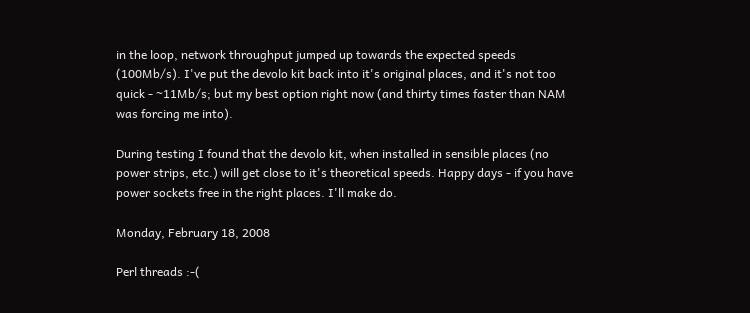in the loop, network throughput jumped up towards the expected speeds (100Mb/s). I've put the devolo kit back into it's original places, and it's not too quick - ~11Mb/s; but my best option right now (and thirty times faster than NAM was forcing me into).

During testing I found that the devolo kit, when installed in sensible places (no power strips, etc.) will get close to it's theoretical speeds. Happy days - if you have power sockets free in the right places. I'll make do.

Monday, February 18, 2008

Perl threads :-(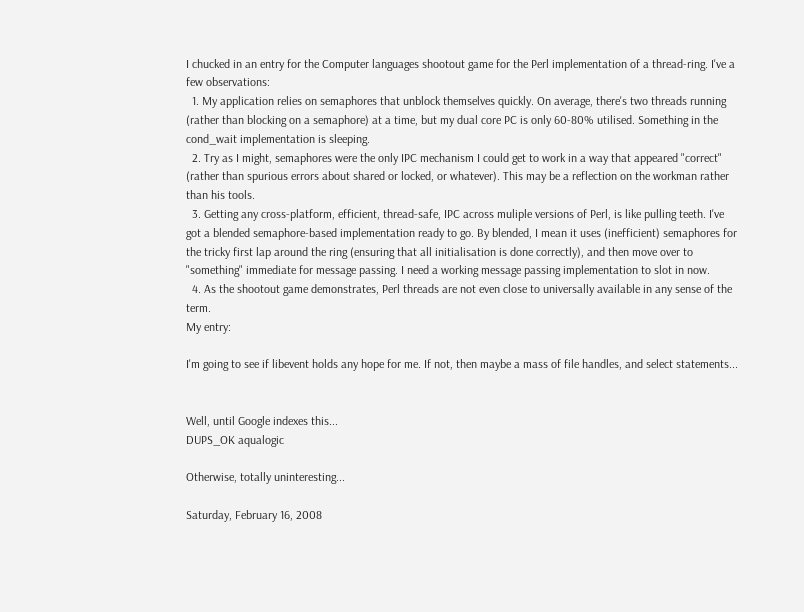I chucked in an entry for the Computer languages shootout game for the Perl implementation of a thread-ring. I've a few observations:
  1. My application relies on semaphores that unblock themselves quickly. On average, there's two threads running (rather than blocking on a semaphore) at a time, but my dual core PC is only 60-80% utilised. Something in the cond_wait implementation is sleeping.
  2. Try as I might, semaphores were the only IPC mechanism I could get to work in a way that appeared "correct" (rather than spurious errors about shared or locked, or whatever). This may be a reflection on the workman rather than his tools.
  3. Getting any cross-platform, efficient, thread-safe, IPC across muliple versions of Perl, is like pulling teeth. I've got a blended semaphore-based implementation ready to go. By blended, I mean it uses (inefficient) semaphores for the tricky first lap around the ring (ensuring that all initialisation is done correctly), and then move over to "something" immediate for message passing. I need a working message passing implementation to slot in now.
  4. As the shootout game demonstrates, Perl threads are not even close to universally available in any sense of the term.
My entry:

I'm going to see if libevent holds any hope for me. If not, then maybe a mass of file handles, and select statements...


Well, until Google indexes this...
DUPS_OK aqualogic

Otherwise, totally uninteresting...

Saturday, February 16, 2008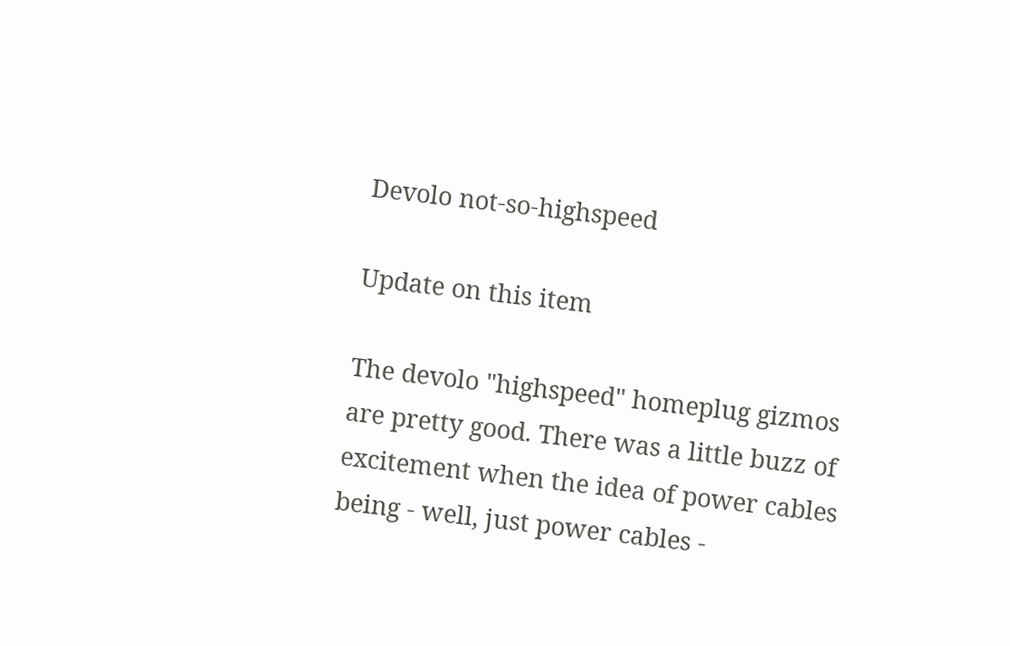Devolo not-so-highspeed

Update on this item

The devolo "highspeed" homeplug gizmos are pretty good. There was a little buzz of excitement when the idea of power cables being - well, just power cables -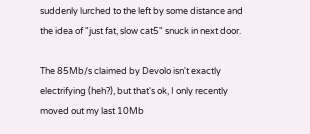suddenly lurched to the left by some distance and the idea of "just fat, slow cat5" snuck in next door.

The 85Mb/s claimed by Devolo isn't exactly electrifying (heh?), but that's ok, I only recently moved out my last 10Mb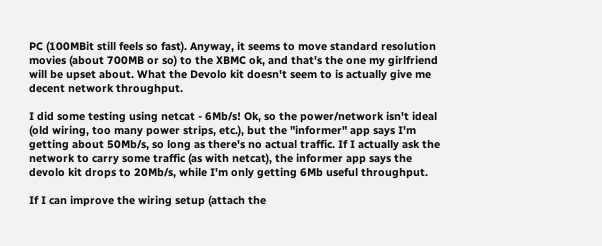PC (100MBit still feels so fast). Anyway, it seems to move standard resolution movies (about 700MB or so) to the XBMC ok, and that's the one my girlfriend will be upset about. What the Devolo kit doesn't seem to is actually give me decent network throughput.

I did some testing using netcat - 6Mb/s! Ok, so the power/network isn't ideal (old wiring, too many power strips, etc.), but the "informer" app says I'm getting about 50Mb/s, so long as there's no actual traffic. If I actually ask the network to carry some traffic (as with netcat), the informer app says the devolo kit drops to 20Mb/s, while I'm only getting 6Mb useful throughput.

If I can improve the wiring setup (attach the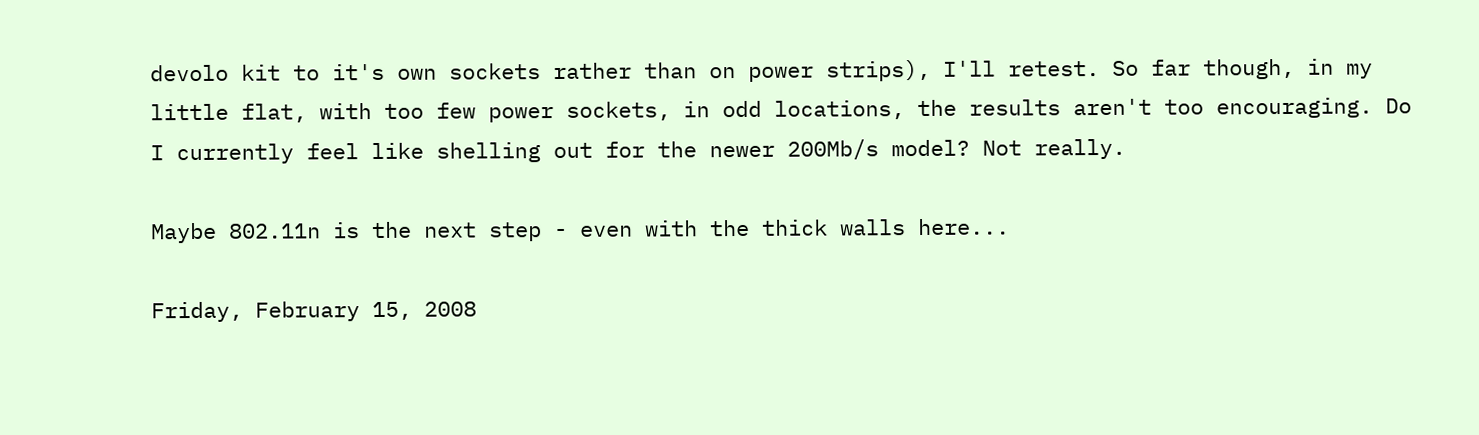devolo kit to it's own sockets rather than on power strips), I'll retest. So far though, in my little flat, with too few power sockets, in odd locations, the results aren't too encouraging. Do I currently feel like shelling out for the newer 200Mb/s model? Not really.

Maybe 802.11n is the next step - even with the thick walls here...

Friday, February 15, 2008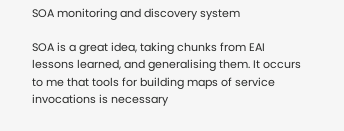SOA monitoring and discovery system

SOA is a great idea, taking chunks from EAI lessons learned, and generalising them. It occurs to me that tools for building maps of service invocations is necessary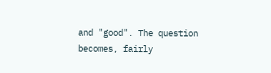and "good". The question becomes, fairly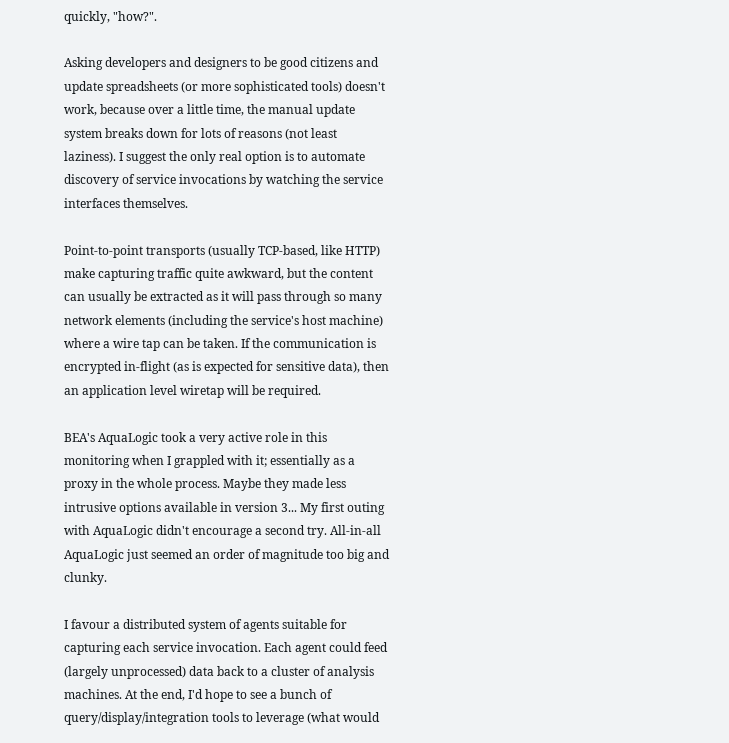quickly, "how?".

Asking developers and designers to be good citizens and update spreadsheets (or more sophisticated tools) doesn't work, because over a little time, the manual update system breaks down for lots of reasons (not least laziness). I suggest the only real option is to automate discovery of service invocations by watching the service interfaces themselves.

Point-to-point transports (usually TCP-based, like HTTP) make capturing traffic quite awkward, but the content can usually be extracted as it will pass through so many network elements (including the service's host machine) where a wire tap can be taken. If the communication is encrypted in-flight (as is expected for sensitive data), then an application level wiretap will be required.

BEA's AquaLogic took a very active role in this monitoring when I grappled with it; essentially as a proxy in the whole process. Maybe they made less intrusive options available in version 3... My first outing with AquaLogic didn't encourage a second try. All-in-all AquaLogic just seemed an order of magnitude too big and clunky.

I favour a distributed system of agents suitable for capturing each service invocation. Each agent could feed (largely unprocessed) data back to a cluster of analysis machines. At the end, I'd hope to see a bunch of query/display/integration tools to leverage (what would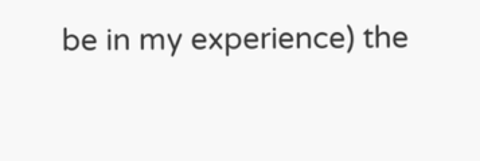be in my experience) the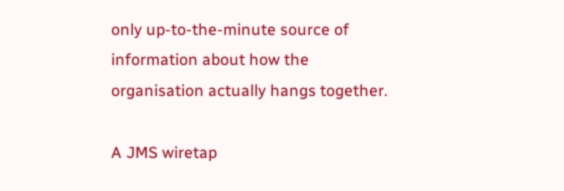only up-to-the-minute source of information about how the organisation actually hangs together.

A JMS wiretap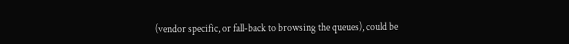(vendor specific, or fall-back to browsing the queues), could be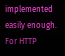implemented easily enough. For HTTP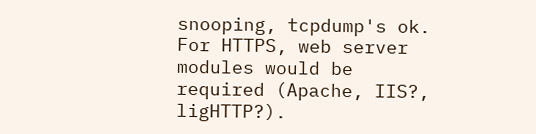snooping, tcpdump's ok. For HTTPS, web server modules would be required (Apache, IIS?, ligHTTP?).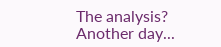The analysis? Another day...